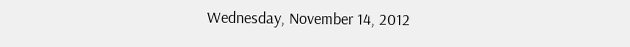Wednesday, November 14, 2012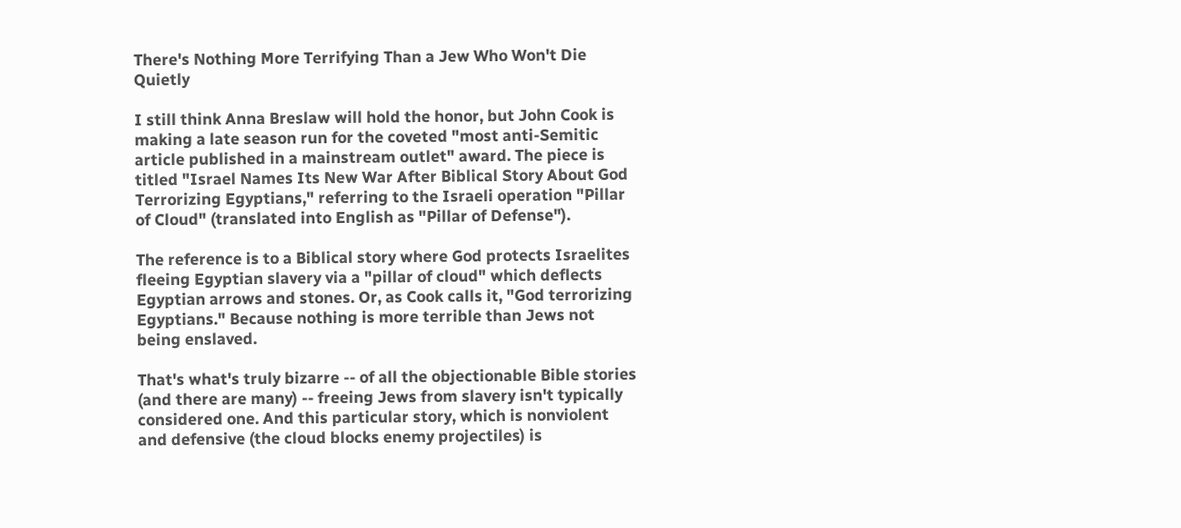There's Nothing More Terrifying Than a Jew Who Won't Die Quietly

I still think Anna Breslaw will hold the honor, but John Cook is making a late season run for the coveted "most anti-Semitic article published in a mainstream outlet" award. The piece is titled "Israel Names Its New War After Biblical Story About God Terrorizing Egyptians," referring to the Israeli operation "Pillar of Cloud" (translated into English as "Pillar of Defense").

The reference is to a Biblical story where God protects Israelites fleeing Egyptian slavery via a "pillar of cloud" which deflects Egyptian arrows and stones. Or, as Cook calls it, "God terrorizing Egyptians." Because nothing is more terrible than Jews not being enslaved.

That's what's truly bizarre -- of all the objectionable Bible stories (and there are many) -- freeing Jews from slavery isn't typically considered one. And this particular story, which is nonviolent and defensive (the cloud blocks enemy projectiles) is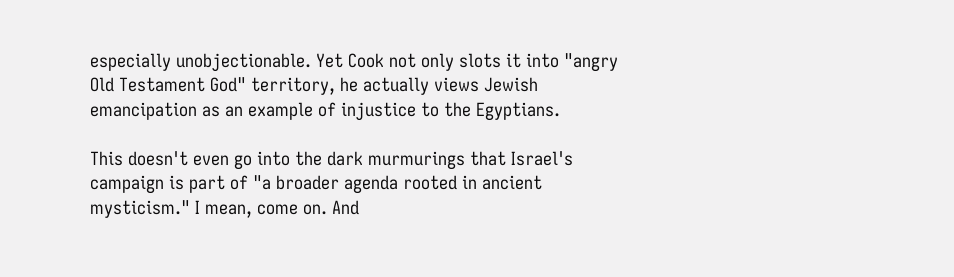especially unobjectionable. Yet Cook not only slots it into "angry Old Testament God" territory, he actually views Jewish emancipation as an example of injustice to the Egyptians.

This doesn't even go into the dark murmurings that Israel's campaign is part of "a broader agenda rooted in ancient mysticism." I mean, come on. And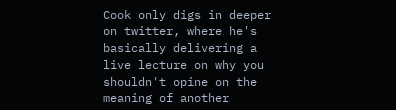Cook only digs in deeper on twitter, where he's basically delivering a live lecture on why you shouldn't opine on the meaning of another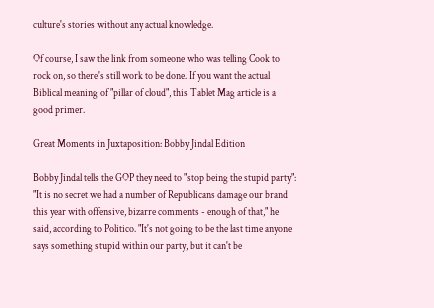culture's stories without any actual knowledge.

Of course, I saw the link from someone who was telling Cook to rock on, so there's still work to be done. If you want the actual Biblical meaning of "pillar of cloud", this Tablet Mag article is a good primer.

Great Moments in Juxtaposition: Bobby Jindal Edition

Bobby Jindal tells the GOP they need to "stop being the stupid party":
"It is no secret we had a number of Republicans damage our brand this year with offensive, bizarre comments - enough of that," he said, according to Politico. "It's not going to be the last time anyone says something stupid within our party, but it can't be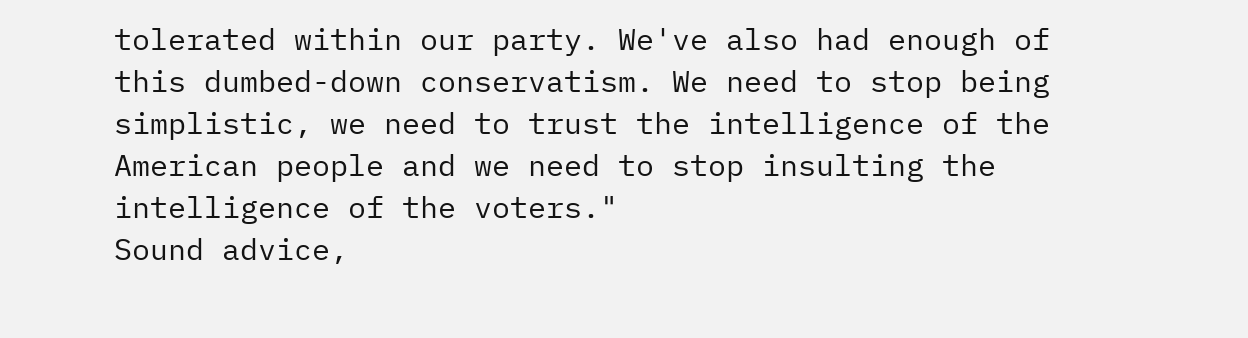tolerated within our party. We've also had enough of this dumbed-down conservatism. We need to stop being simplistic, we need to trust the intelligence of the American people and we need to stop insulting the intelligence of the voters."
Sound advice,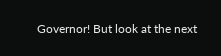Governor! But look at the next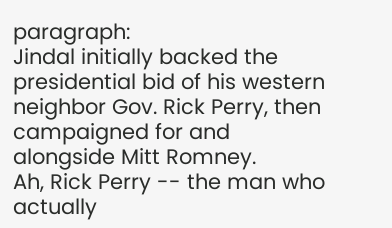paragraph:
Jindal initially backed the presidential bid of his western neighbor Gov. Rick Perry, then campaigned for and alongside Mitt Romney.
Ah, Rick Perry -- the man who actually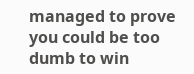managed to prove you could be too dumb to win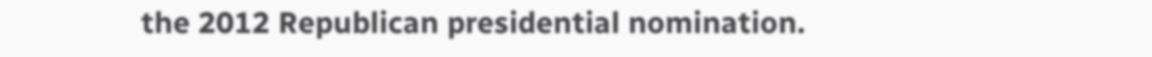the 2012 Republican presidential nomination.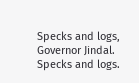Specks and logs, Governor Jindal. Specks and logs.